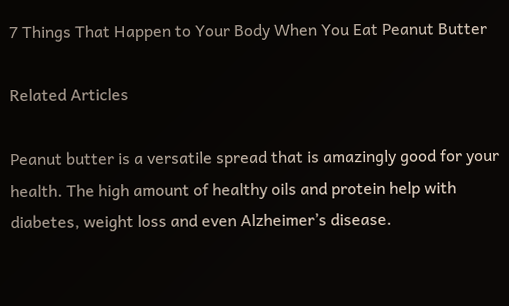7 Things That Happen to Your Body When You Eat Peanut Butter

Related Articles

Peanut butter is a versatile spread that is amazingly good for your health. The high amount of healthy oils and protein help with diabetes, weight loss and even Alzheimer’s disease.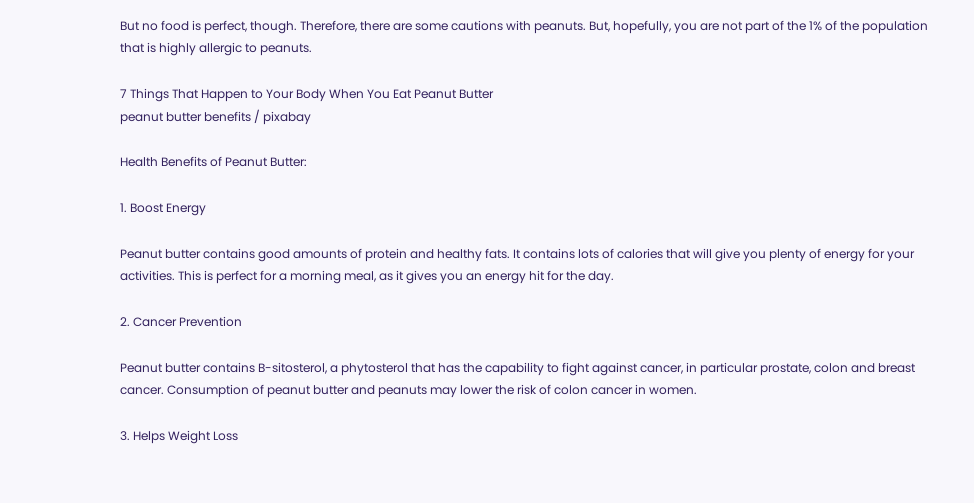But no food is perfect, though. Therefore, there are some cautions with peanuts. But, hopefully, you are not part of the 1% of the population that is highly allergic to peanuts.

7 Things That Happen to Your Body When You Eat Peanut Butter
peanut butter benefits / pixabay

Health Benefits of Peanut Butter:

1. Boost Energy

Peanut butter contains good amounts of protein and healthy fats. It contains lots of calories that will give you plenty of energy for your activities. This is perfect for a morning meal, as it gives you an energy hit for the day.

2. Cancer Prevention

Peanut butter contains B-sitosterol, a phytosterol that has the capability to fight against cancer, in particular prostate, colon and breast cancer. Consumption of peanut butter and peanuts may lower the risk of colon cancer in women.

3. Helps Weight Loss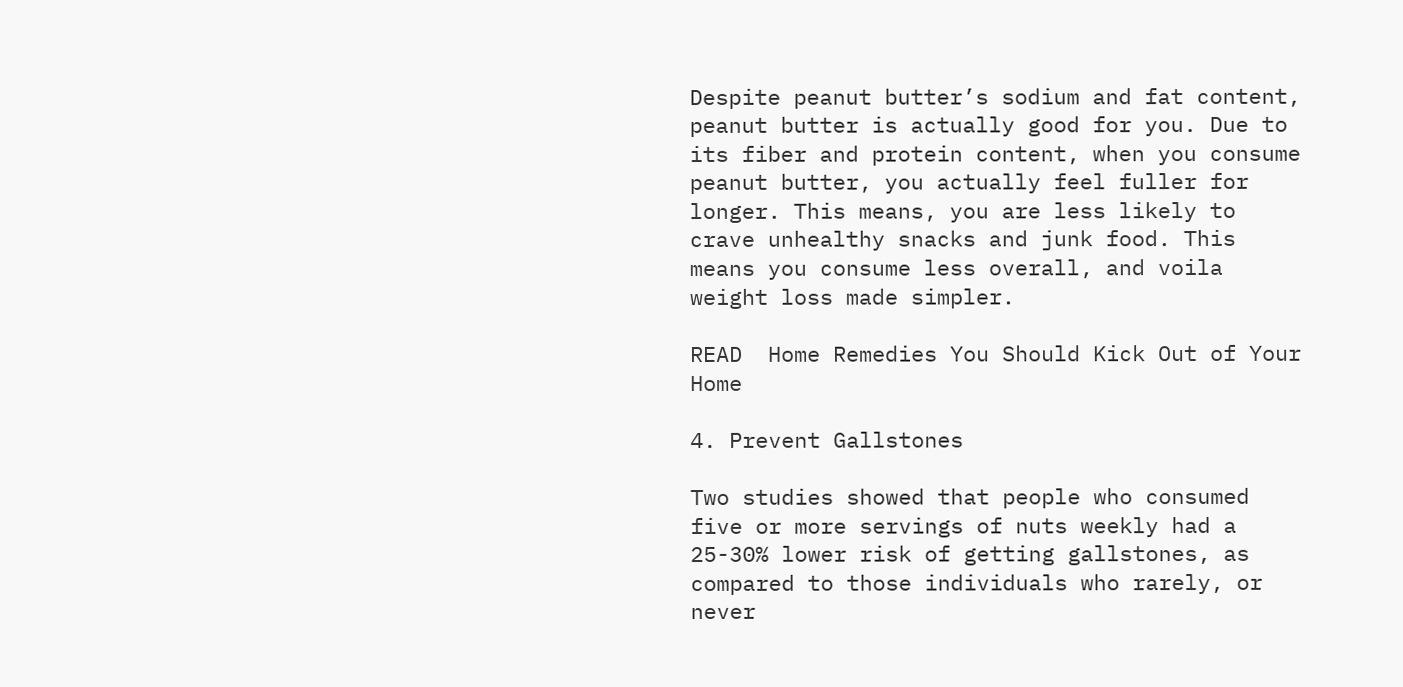Despite peanut butter’s sodium and fat content, peanut butter is actually good for you. Due to its fiber and protein content, when you consume peanut butter, you actually feel fuller for longer. This means, you are less likely to crave unhealthy snacks and junk food. This means you consume less overall, and voila weight loss made simpler.

READ  Home Remedies You Should Kick Out of Your Home

4. Prevent Gallstones

Two studies showed that people who consumed five or more servings of nuts weekly had a 25-30% lower risk of getting gallstones, as compared to those individuals who rarely, or never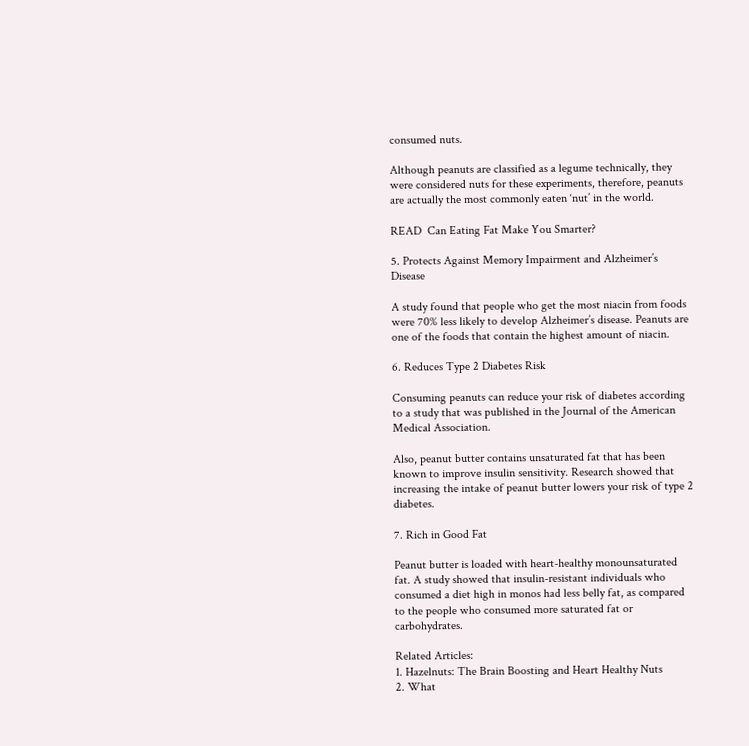consumed nuts.

Although peanuts are classified as a legume technically, they were considered nuts for these experiments, therefore, peanuts are actually the most commonly eaten ‘nut’ in the world.

READ  Can Eating Fat Make You Smarter?

5. Protects Against Memory Impairment and Alzheimer’s Disease

A study found that people who get the most niacin from foods were 70% less likely to develop Alzheimer’s disease. Peanuts are one of the foods that contain the highest amount of niacin.

6. Reduces Type 2 Diabetes Risk

Consuming peanuts can reduce your risk of diabetes according to a study that was published in the Journal of the American Medical Association.

Also, peanut butter contains unsaturated fat that has been known to improve insulin sensitivity. Research showed that increasing the intake of peanut butter lowers your risk of type 2 diabetes.

7. Rich in Good Fat

Peanut butter is loaded with heart-healthy monounsaturated fat. A study showed that insulin-resistant individuals who consumed a diet high in monos had less belly fat, as compared to the people who consumed more saturated fat or carbohydrates.

Related Articles:
1. Hazelnuts: The Brain Boosting and Heart Healthy Nuts
2. What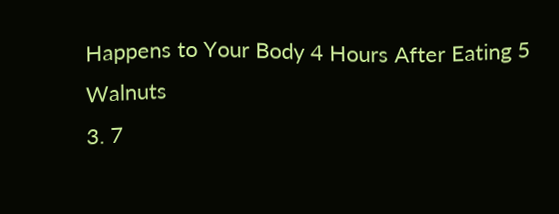Happens to Your Body 4 Hours After Eating 5 Walnuts
3. 7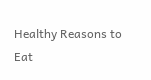Healthy Reasons to Eat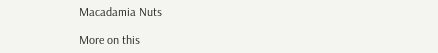Macadamia Nuts

More on this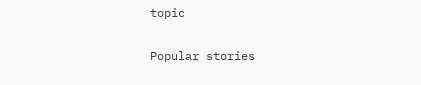topic


Popular stories